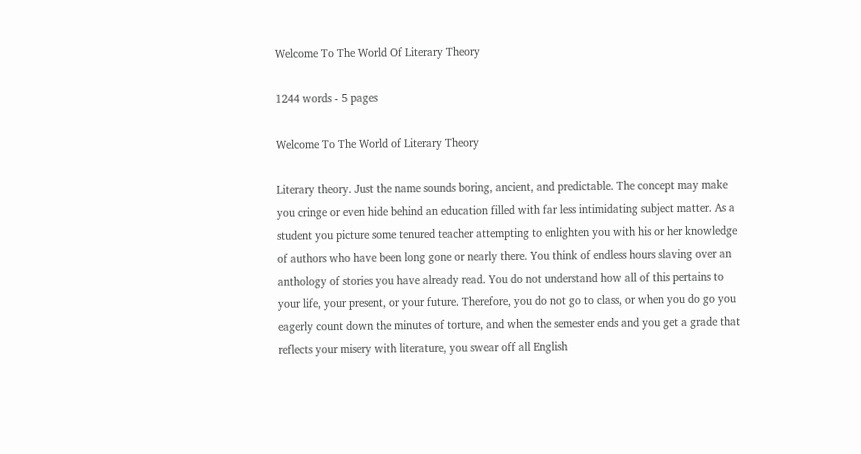Welcome To The World Of Literary Theory

1244 words - 5 pages

Welcome To The World of Literary Theory

Literary theory. Just the name sounds boring, ancient, and predictable. The concept may make you cringe or even hide behind an education filled with far less intimidating subject matter. As a student you picture some tenured teacher attempting to enlighten you with his or her knowledge of authors who have been long gone or nearly there. You think of endless hours slaving over an anthology of stories you have already read. You do not understand how all of this pertains to your life, your present, or your future. Therefore, you do not go to class, or when you do go you eagerly count down the minutes of torture, and when the semester ends and you get a grade that reflects your misery with literature, you swear off all English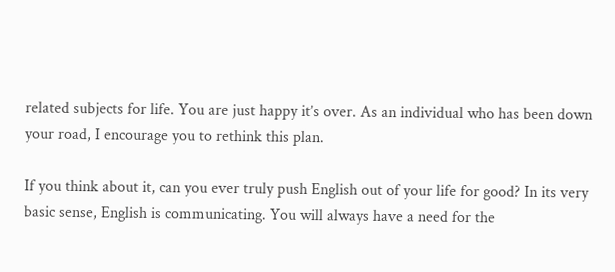related subjects for life. You are just happy it’s over. As an individual who has been down your road, I encourage you to rethink this plan.

If you think about it, can you ever truly push English out of your life for good? In its very basic sense, English is communicating. You will always have a need for the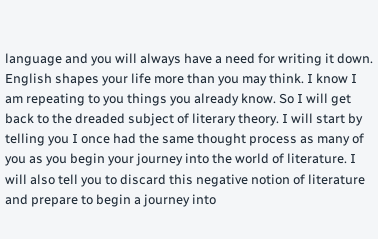language and you will always have a need for writing it down. English shapes your life more than you may think. I know I am repeating to you things you already know. So I will get back to the dreaded subject of literary theory. I will start by telling you I once had the same thought process as many of you as you begin your journey into the world of literature. I will also tell you to discard this negative notion of literature and prepare to begin a journey into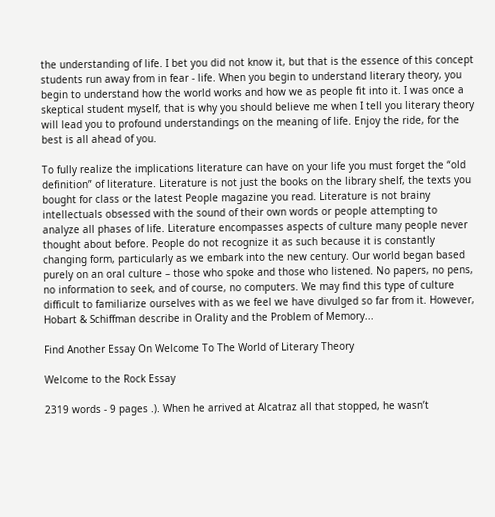the understanding of life. I bet you did not know it, but that is the essence of this concept students run away from in fear - life. When you begin to understand literary theory, you begin to understand how the world works and how we as people fit into it. I was once a skeptical student myself, that is why you should believe me when I tell you literary theory will lead you to profound understandings on the meaning of life. Enjoy the ride, for the best is all ahead of you.

To fully realize the implications literature can have on your life you must forget the “old definition” of literature. Literature is not just the books on the library shelf, the texts you bought for class or the latest People magazine you read. Literature is not brainy intellectuals obsessed with the sound of their own words or people attempting to analyze all phases of life. Literature encompasses aspects of culture many people never thought about before. People do not recognize it as such because it is constantly changing form, particularly as we embark into the new century. Our world began based purely on an oral culture – those who spoke and those who listened. No papers, no pens, no information to seek, and of course, no computers. We may find this type of culture difficult to familiarize ourselves with as we feel we have divulged so far from it. However, Hobart & Schiffman describe in Orality and the Problem of Memory...

Find Another Essay On Welcome To The World of Literary Theory

Welcome to the Rock Essay

2319 words - 9 pages .). When he arrived at Alcatraz all that stopped, he wasn’t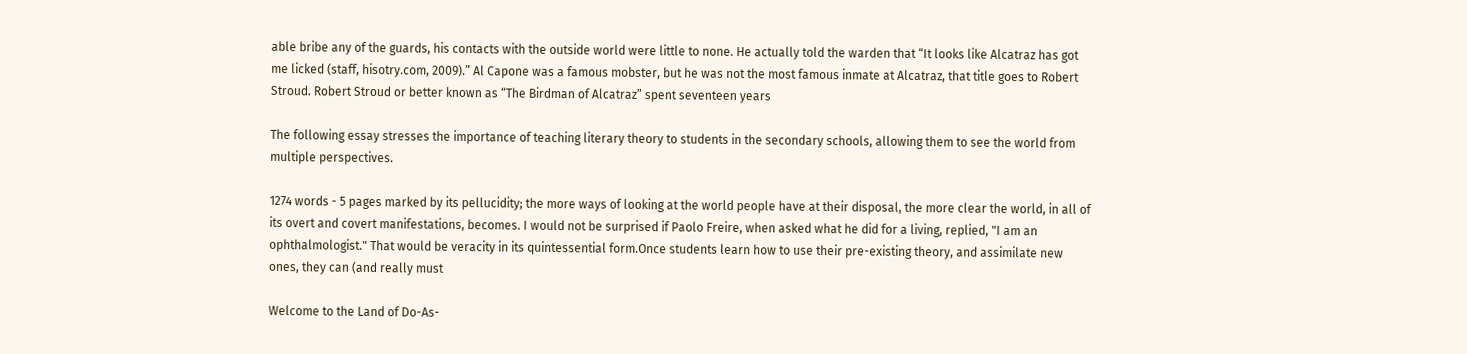able bribe any of the guards, his contacts with the outside world were little to none. He actually told the warden that “It looks like Alcatraz has got me licked (staff, hisotry.com, 2009).” Al Capone was a famous mobster, but he was not the most famous inmate at Alcatraz, that title goes to Robert Stroud. Robert Stroud or better known as “The Birdman of Alcatraz” spent seventeen years

The following essay stresses the importance of teaching literary theory to students in the secondary schools, allowing them to see the world from multiple perspectives.

1274 words - 5 pages marked by its pellucidity; the more ways of looking at the world people have at their disposal, the more clear the world, in all of its overt and covert manifestations, becomes. I would not be surprised if Paolo Freire, when asked what he did for a living, replied, "I am an ophthalmologist." That would be veracity in its quintessential form.Once students learn how to use their pre-existing theory, and assimilate new ones, they can (and really must

Welcome to the Land of Do-As-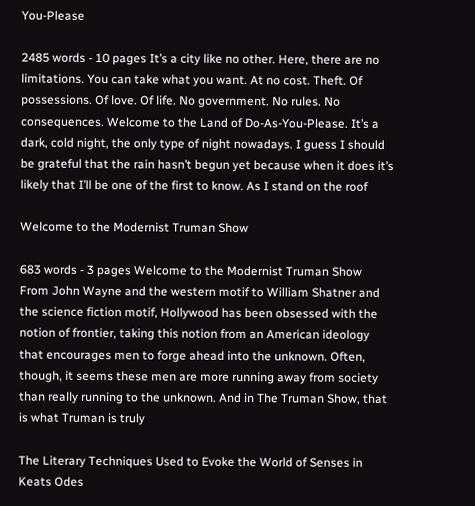You-Please

2485 words - 10 pages It’s a city like no other. Here, there are no limitations. You can take what you want. At no cost. Theft. Of possessions. Of love. Of life. No government. No rules. No consequences. Welcome to the Land of Do-As-You-Please. It’s a dark, cold night, the only type of night nowadays. I guess I should be grateful that the rain hasn’t begun yet because when it does it’s likely that I’ll be one of the first to know. As I stand on the roof

Welcome to the Modernist Truman Show

683 words - 3 pages Welcome to the Modernist Truman Show   From John Wayne and the western motif to William Shatner and the science fiction motif, Hollywood has been obsessed with the notion of frontier, taking this notion from an American ideology that encourages men to forge ahead into the unknown. Often, though, it seems these men are more running away from society than really running to the unknown. And in The Truman Show, that is what Truman is truly

The Literary Techniques Used to Evoke the World of Senses in Keats Odes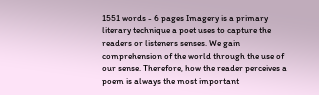1551 words - 6 pages Imagery is a primary literary technique a poet uses to capture the readers or listeners senses. We gain comprehension of the world through the use of our sense. Therefore, how the reader perceives a poem is always the most important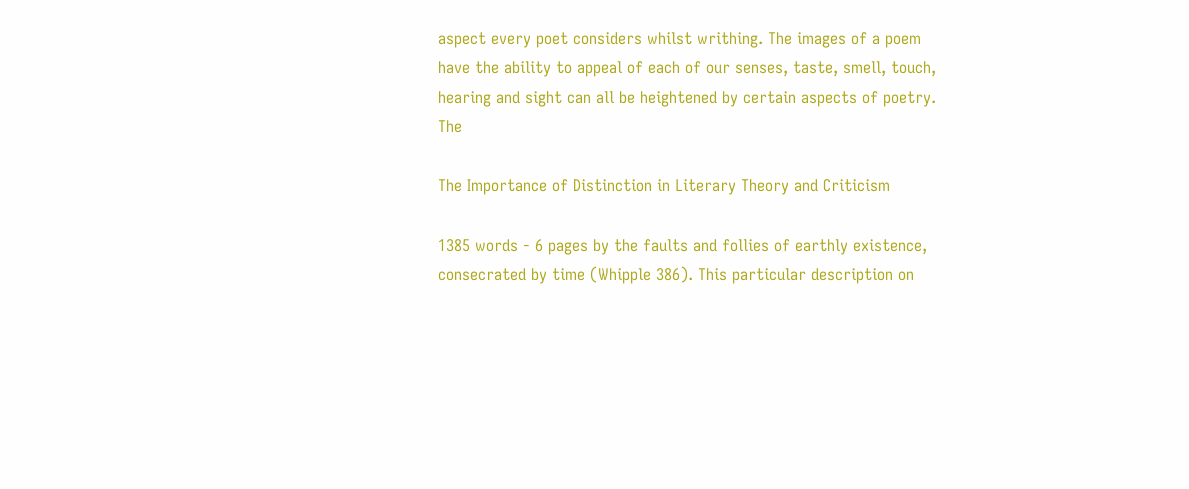aspect every poet considers whilst writhing. The images of a poem have the ability to appeal of each of our senses, taste, smell, touch, hearing and sight can all be heightened by certain aspects of poetry. The

The Importance of Distinction in Literary Theory and Criticism

1385 words - 6 pages by the faults and follies of earthly existence, consecrated by time (Whipple 386). This particular description on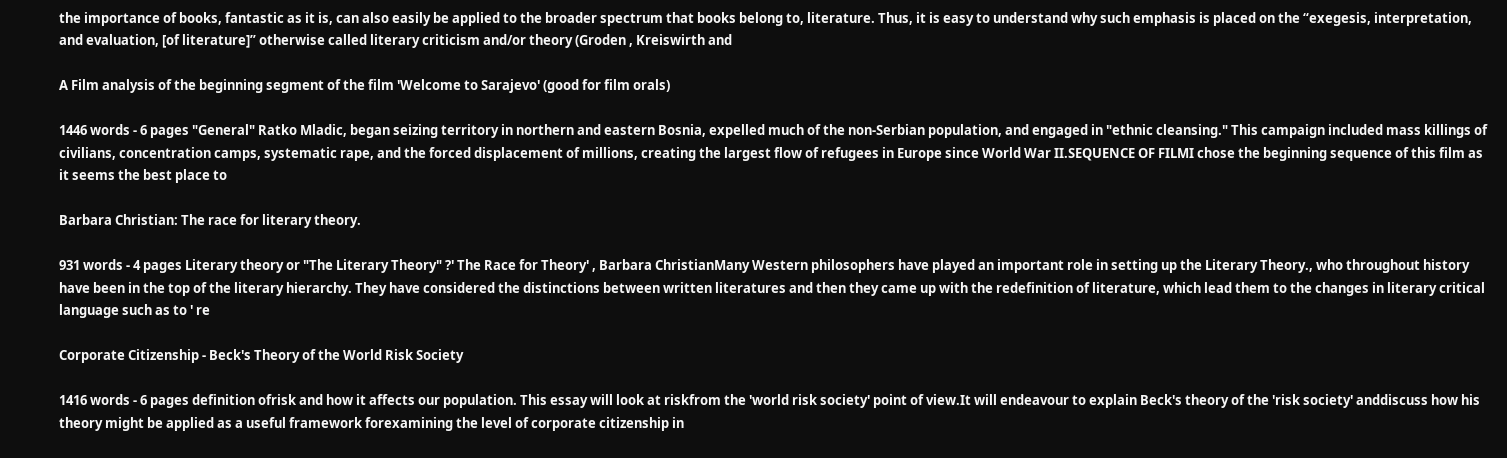the importance of books, fantastic as it is, can also easily be applied to the broader spectrum that books belong to, literature. Thus, it is easy to understand why such emphasis is placed on the “exegesis, interpretation, and evaluation, [of literature]” otherwise called literary criticism and/or theory (Groden , Kreiswirth and

A Film analysis of the beginning segment of the film 'Welcome to Sarajevo' (good for film orals)

1446 words - 6 pages "General" Ratko Mladic, began seizing territory in northern and eastern Bosnia, expelled much of the non-Serbian population, and engaged in "ethnic cleansing." This campaign included mass killings of civilians, concentration camps, systematic rape, and the forced displacement of millions, creating the largest flow of refugees in Europe since World War II.SEQUENCE OF FILMI chose the beginning sequence of this film as it seems the best place to

Barbara Christian: The race for literary theory.

931 words - 4 pages Literary theory or "The Literary Theory" ?' The Race for Theory' , Barbara ChristianMany Western philosophers have played an important role in setting up the Literary Theory., who throughout history have been in the top of the literary hierarchy. They have considered the distinctions between written literatures and then they came up with the redefinition of literature, which lead them to the changes in literary critical language such as to ' re

Corporate Citizenship - Beck's Theory of the World Risk Society

1416 words - 6 pages definition ofrisk and how it affects our population. This essay will look at riskfrom the 'world risk society' point of view.It will endeavour to explain Beck's theory of the 'risk society' anddiscuss how his theory might be applied as a useful framework forexamining the level of corporate citizenship in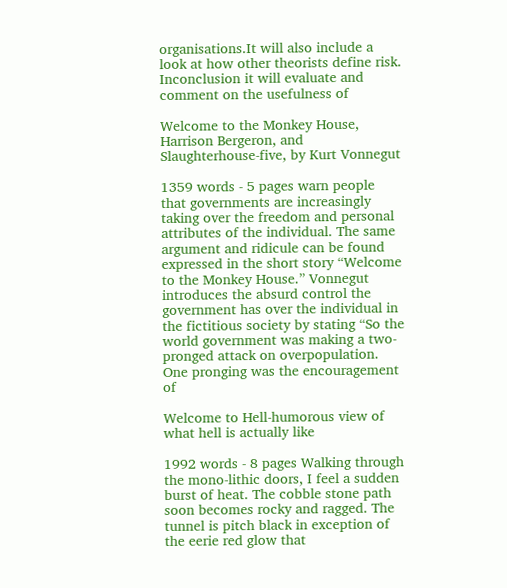organisations.It will also include a look at how other theorists define risk. Inconclusion it will evaluate and comment on the usefulness of

Welcome to the Monkey House, Harrison Bergeron, and Slaughterhouse-five, by Kurt Vonnegut

1359 words - 5 pages warn people that governments are increasingly taking over the freedom and personal attributes of the individual. The same argument and ridicule can be found expressed in the short story “Welcome to the Monkey House.” Vonnegut introduces the absurd control the government has over the individual in the fictitious society by stating “So the world government was making a two-pronged attack on overpopulation. One pronging was the encouragement of

Welcome to Hell-humorous view of what hell is actually like

1992 words - 8 pages Walking through the mono-lithic doors, I feel a sudden burst of heat. The cobble stone path soon becomes rocky and ragged. The tunnel is pitch black in exception of the eerie red glow that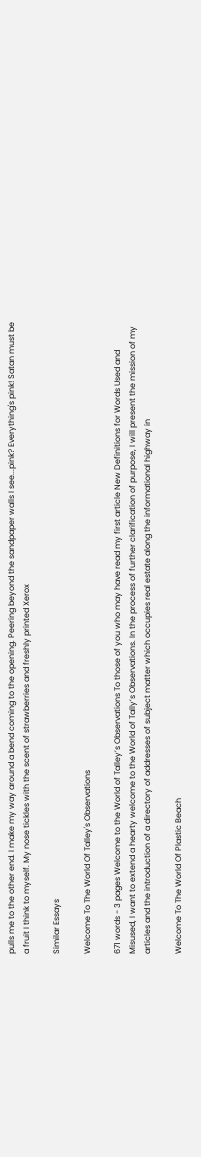pulls me to the other end. I make my way around a bend coming to the opening. Peering beyond the sandpaper walls I see...pink? Everything's pink! Satan must be a fruit I think to myself. My nose tickles with the scent of strawberries and freshly printed Xerox

Similar Essays

Welcome To The World Of Talley's Observations

671 words - 3 pages Welcome to the World of Talley’s Observations To those of you who may have read my first article New Definitions for Words Used and Misused, I want to extend a hearty welcome to the World of Tally’s Observations. In the process of further clarification of purpose, I will present the mission of my articles and the introduction of a directory of addresses of subject matter which occupies real estate along the informational highway in

Welcome To The World Of Plastic Beach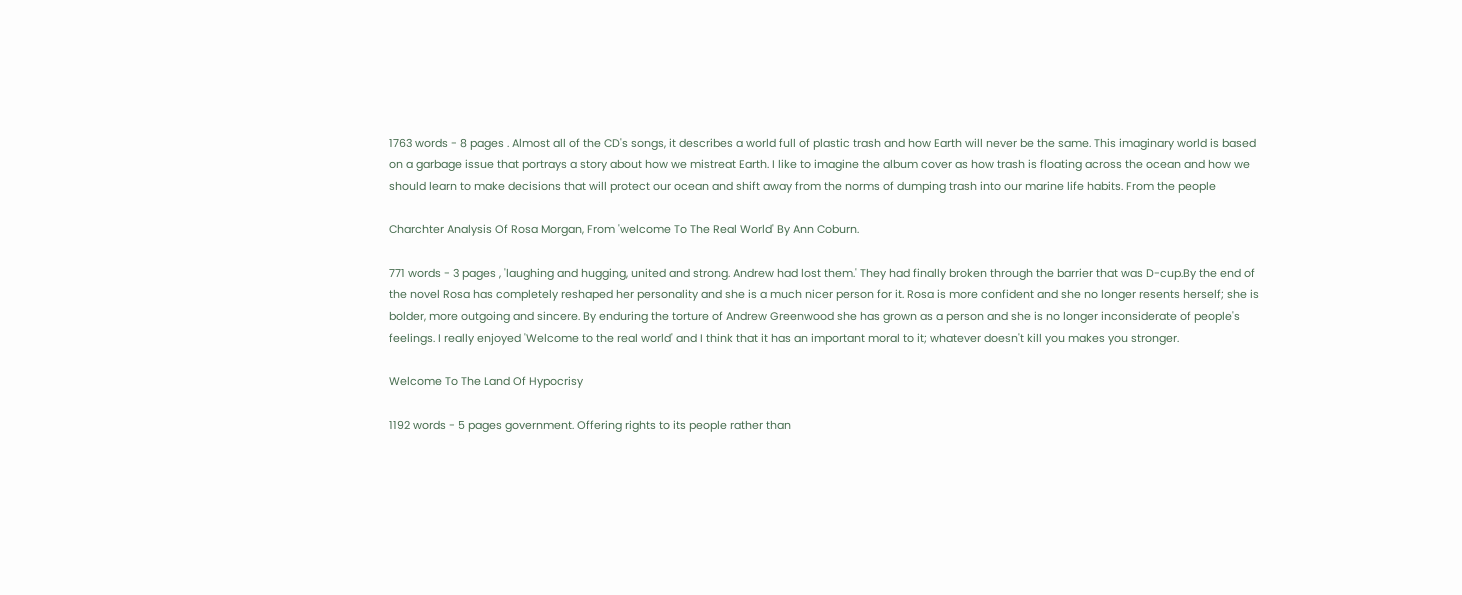1763 words - 8 pages . Almost all of the CD's songs, it describes a world full of plastic trash and how Earth will never be the same. This imaginary world is based on a garbage issue that portrays a story about how we mistreat Earth. I like to imagine the album cover as how trash is floating across the ocean and how we should learn to make decisions that will protect our ocean and shift away from the norms of dumping trash into our marine life habits. From the people

Charchter Analysis Of Rosa Morgan, From 'welcome To The Real World' By Ann Coburn.

771 words - 3 pages , 'laughing and hugging, united and strong. Andrew had lost them.' They had finally broken through the barrier that was D-cup.By the end of the novel Rosa has completely reshaped her personality and she is a much nicer person for it. Rosa is more confident and she no longer resents herself; she is bolder, more outgoing and sincere. By enduring the torture of Andrew Greenwood she has grown as a person and she is no longer inconsiderate of people's feelings. I really enjoyed 'Welcome to the real world' and I think that it has an important moral to it; whatever doesn't kill you makes you stronger.

Welcome To The Land Of Hypocrisy

1192 words - 5 pages government. Offering rights to its people rather than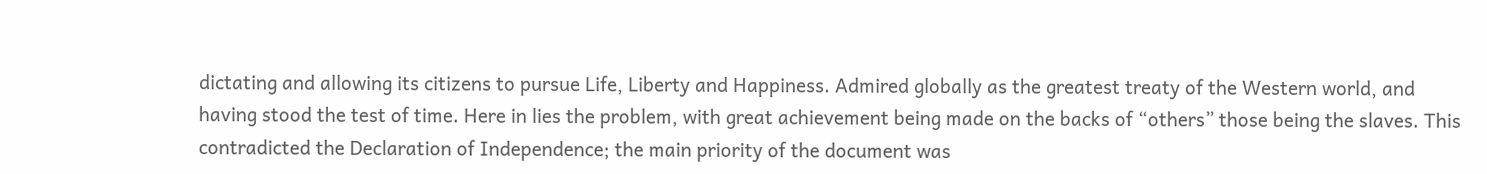dictating and allowing its citizens to pursue Life, Liberty and Happiness. Admired globally as the greatest treaty of the Western world, and having stood the test of time. Here in lies the problem, with great achievement being made on the backs of “others” those being the slaves. This contradicted the Declaration of Independence; the main priority of the document was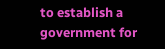to establish a government for